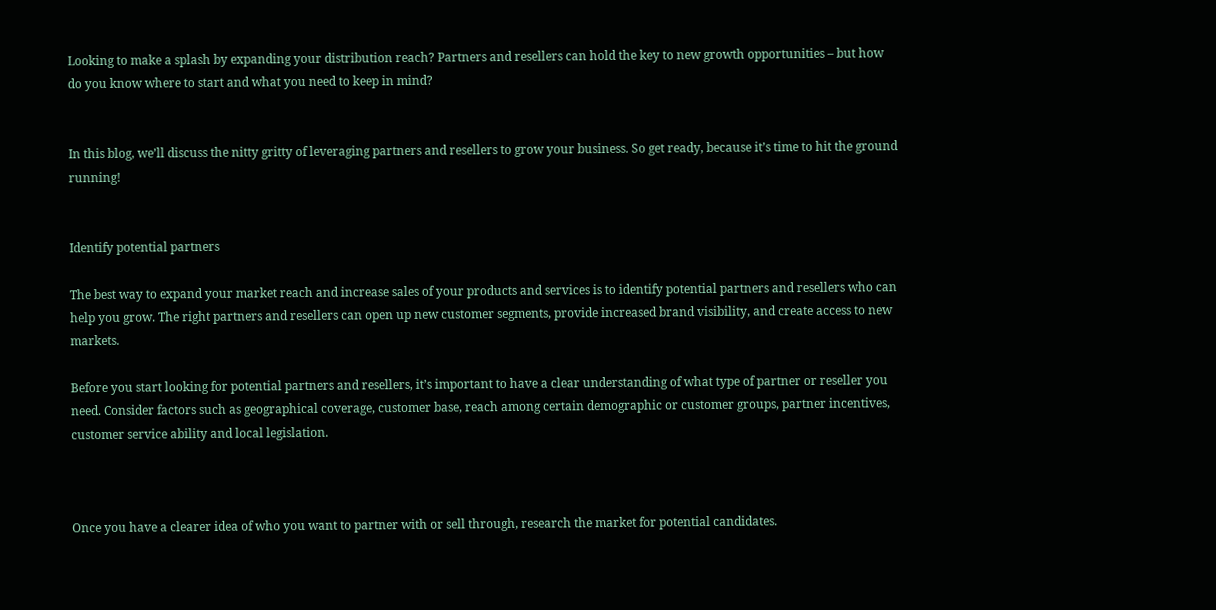Looking to make a splash by expanding your distribution reach? Partners and resellers can hold the key to new growth opportunities – but how do you know where to start and what you need to keep in mind?


In this blog, we’ll discuss the nitty gritty of leveraging partners and resellers to grow your business. So get ready, because it’s time to hit the ground running!


Identify potential partners

The best way to expand your market reach and increase sales of your products and services is to identify potential partners and resellers who can help you grow. The right partners and resellers can open up new customer segments, provide increased brand visibility, and create access to new markets.

Before you start looking for potential partners and resellers, it’s important to have a clear understanding of what type of partner or reseller you need. Consider factors such as geographical coverage, customer base, reach among certain demographic or customer groups, partner incentives, customer service ability and local legislation.



Once you have a clearer idea of who you want to partner with or sell through, research the market for potential candidates.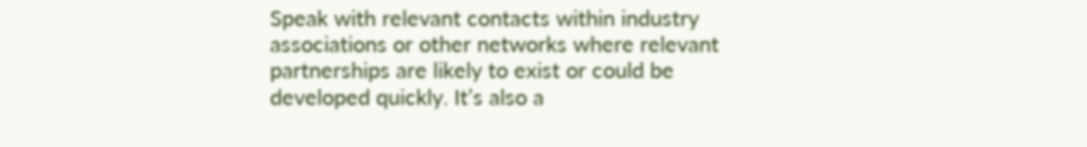Speak with relevant contacts within industry associations or other networks where relevant partnerships are likely to exist or could be developed quickly. It’s also a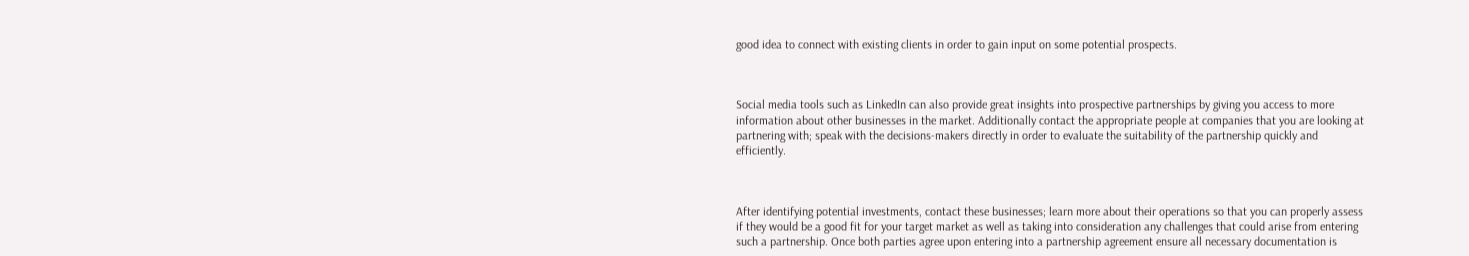good idea to connect with existing clients in order to gain input on some potential prospects.



Social media tools such as LinkedIn can also provide great insights into prospective partnerships by giving you access to more information about other businesses in the market. Additionally contact the appropriate people at companies that you are looking at partnering with; speak with the decisions-makers directly in order to evaluate the suitability of the partnership quickly and efficiently.



After identifying potential investments, contact these businesses; learn more about their operations so that you can properly assess if they would be a good fit for your target market as well as taking into consideration any challenges that could arise from entering such a partnership. Once both parties agree upon entering into a partnership agreement ensure all necessary documentation is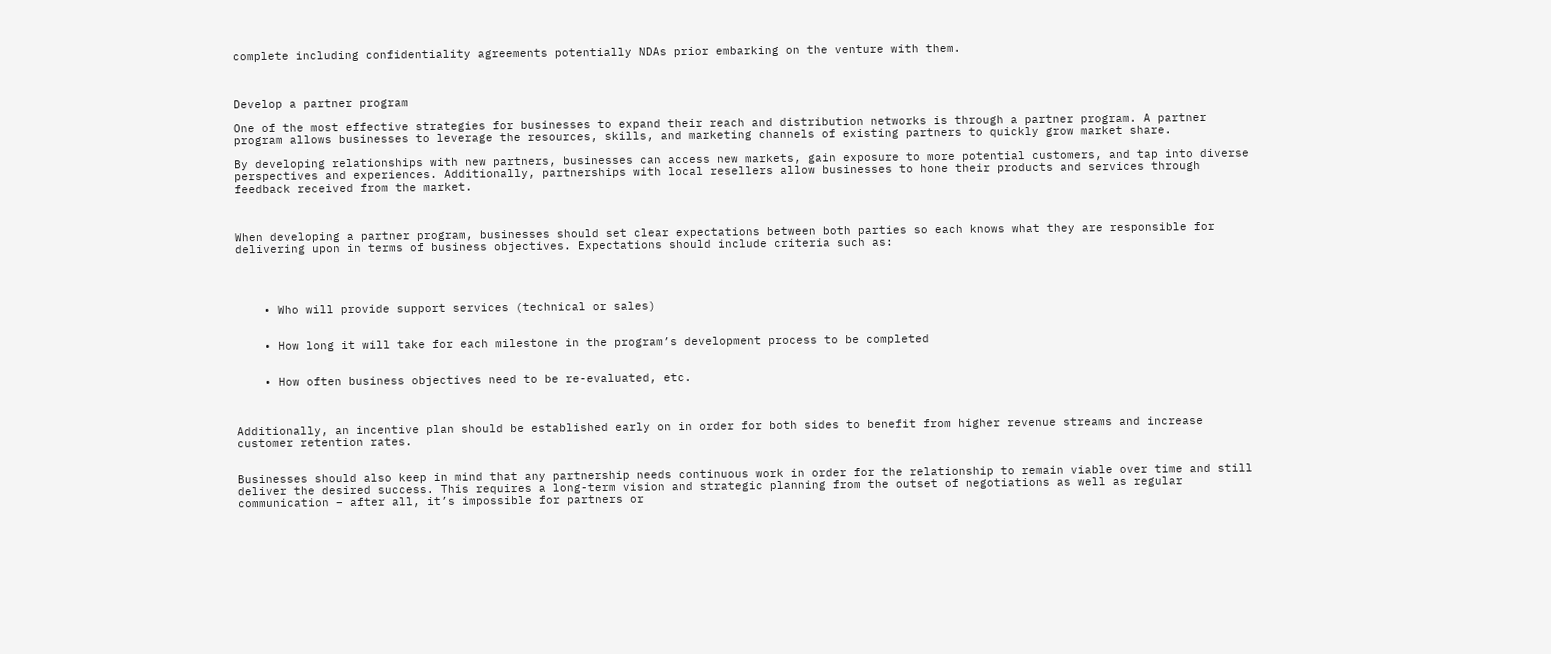complete including confidentiality agreements potentially NDAs prior embarking on the venture with them.



Develop a partner program

One of the most effective strategies for businesses to expand their reach and distribution networks is through a partner program. A partner program allows businesses to leverage the resources, skills, and marketing channels of existing partners to quickly grow market share.

By developing relationships with new partners, businesses can access new markets, gain exposure to more potential customers, and tap into diverse perspectives and experiences. Additionally, partnerships with local resellers allow businesses to hone their products and services through feedback received from the market.



When developing a partner program, businesses should set clear expectations between both parties so each knows what they are responsible for delivering upon in terms of business objectives. Expectations should include criteria such as:




    • Who will provide support services (technical or sales)


    • How long it will take for each milestone in the program’s development process to be completed


    • How often business objectives need to be re-evaluated, etc.



Additionally, an incentive plan should be established early on in order for both sides to benefit from higher revenue streams and increase customer retention rates.


Businesses should also keep in mind that any partnership needs continuous work in order for the relationship to remain viable over time and still deliver the desired success. This requires a long-term vision and strategic planning from the outset of negotiations as well as regular communication – after all, it’s impossible for partners or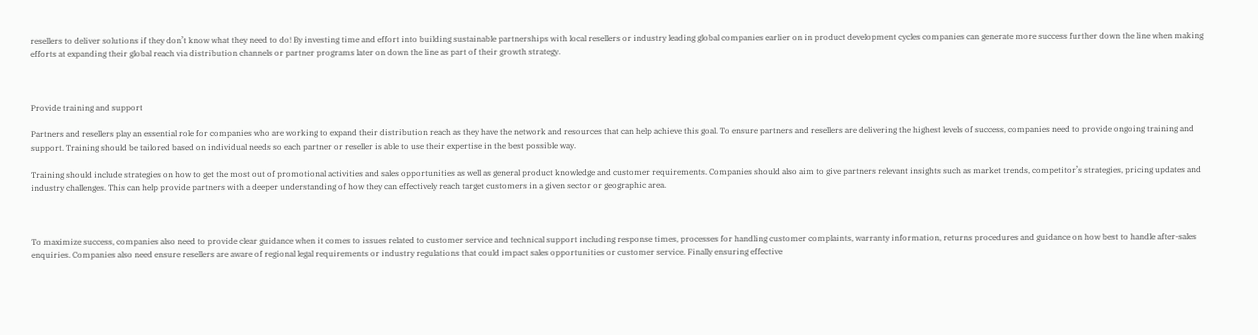resellers to deliver solutions if they don’t know what they need to do! By investing time and effort into building sustainable partnerships with local resellers or industry leading global companies earlier on in product development cycles companies can generate more success further down the line when making efforts at expanding their global reach via distribution channels or partner programs later on down the line as part of their growth strategy.



Provide training and support

Partners and resellers play an essential role for companies who are working to expand their distribution reach as they have the network and resources that can help achieve this goal. To ensure partners and resellers are delivering the highest levels of success, companies need to provide ongoing training and support. Training should be tailored based on individual needs so each partner or reseller is able to use their expertise in the best possible way.

Training should include strategies on how to get the most out of promotional activities and sales opportunities as well as general product knowledge and customer requirements. Companies should also aim to give partners relevant insights such as market trends, competitor’s strategies, pricing updates and industry challenges. This can help provide partners with a deeper understanding of how they can effectively reach target customers in a given sector or geographic area.



To maximize success, companies also need to provide clear guidance when it comes to issues related to customer service and technical support including response times, processes for handling customer complaints, warranty information, returns procedures and guidance on how best to handle after-sales enquiries. Companies also need ensure resellers are aware of regional legal requirements or industry regulations that could impact sales opportunities or customer service. Finally ensuring effective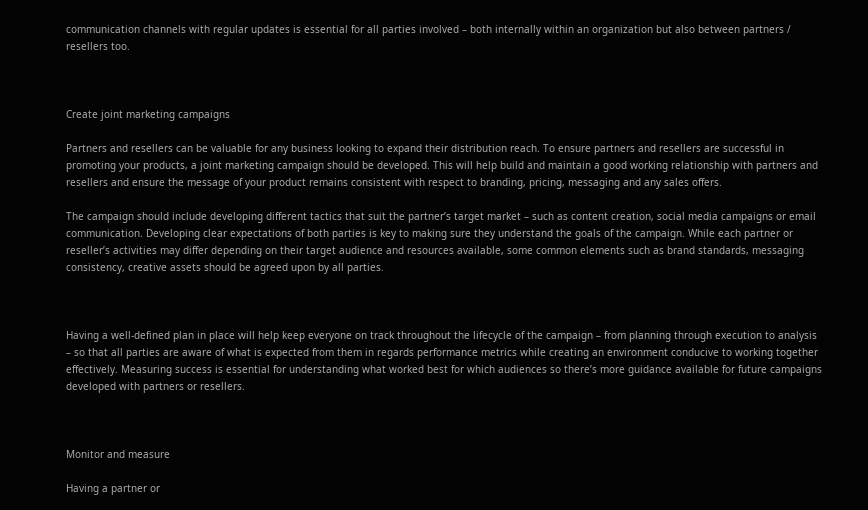communication channels with regular updates is essential for all parties involved – both internally within an organization but also between partners / resellers too.



Create joint marketing campaigns

Partners and resellers can be valuable for any business looking to expand their distribution reach. To ensure partners and resellers are successful in promoting your products, a joint marketing campaign should be developed. This will help build and maintain a good working relationship with partners and resellers and ensure the message of your product remains consistent with respect to branding, pricing, messaging and any sales offers.

The campaign should include developing different tactics that suit the partner’s target market – such as content creation, social media campaigns or email communication. Developing clear expectations of both parties is key to making sure they understand the goals of the campaign. While each partner or reseller’s activities may differ depending on their target audience and resources available, some common elements such as brand standards, messaging consistency, creative assets should be agreed upon by all parties.



Having a well-defined plan in place will help keep everyone on track throughout the lifecycle of the campaign – from planning through execution to analysis – so that all parties are aware of what is expected from them in regards performance metrics while creating an environment conducive to working together effectively. Measuring success is essential for understanding what worked best for which audiences so there’s more guidance available for future campaigns developed with partners or resellers.



Monitor and measure

Having a partner or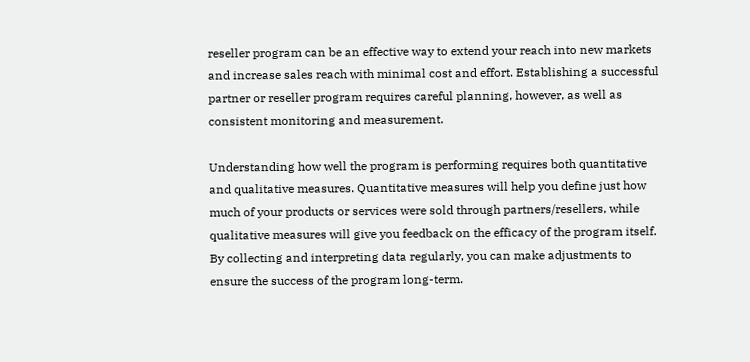reseller program can be an effective way to extend your reach into new markets and increase sales reach with minimal cost and effort. Establishing a successful partner or reseller program requires careful planning, however, as well as consistent monitoring and measurement.

Understanding how well the program is performing requires both quantitative and qualitative measures. Quantitative measures will help you define just how much of your products or services were sold through partners/resellers, while qualitative measures will give you feedback on the efficacy of the program itself. By collecting and interpreting data regularly, you can make adjustments to ensure the success of the program long-term.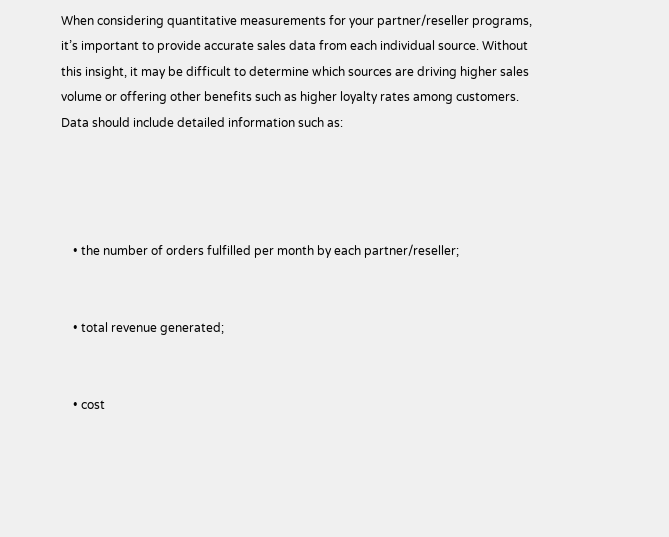When considering quantitative measurements for your partner/reseller programs, it’s important to provide accurate sales data from each individual source. Without this insight, it may be difficult to determine which sources are driving higher sales volume or offering other benefits such as higher loyalty rates among customers. Data should include detailed information such as:




    • the number of orders fulfilled per month by each partner/reseller;


    • total revenue generated;


    • cost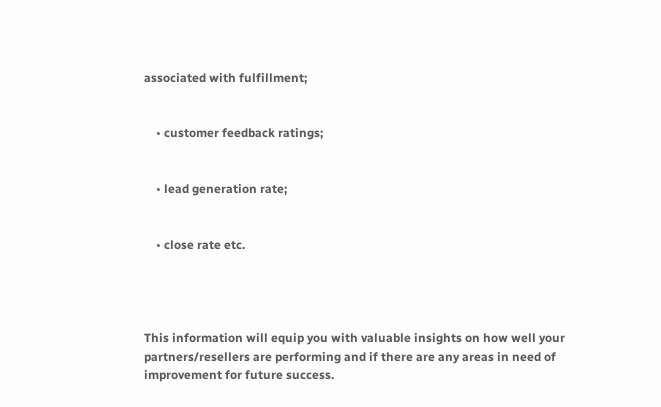associated with fulfillment;


    • customer feedback ratings;


    • lead generation rate;


    • close rate etc.




This information will equip you with valuable insights on how well your partners/resellers are performing and if there are any areas in need of improvement for future success.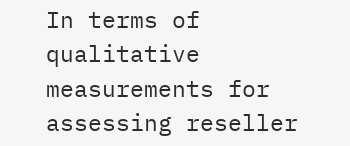In terms of qualitative measurements for assessing reseller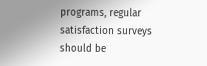programs, regular satisfaction surveys should be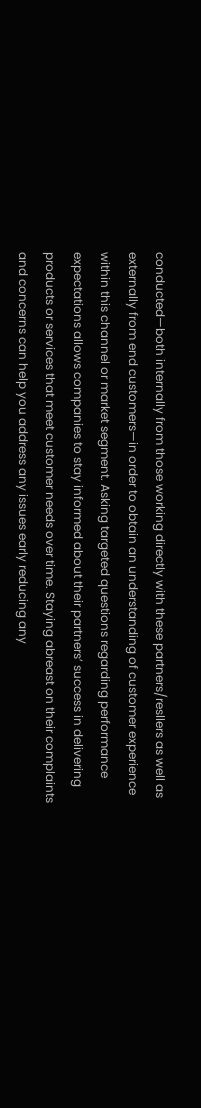conducted—both internally from those working directly with these partners/resllers as well as externally from end customers—in order to obtain an understanding of customer experience within this channel or market segment. Asking targeted questions regarding performance expectations allows companies to stay informed about their partners’ success in delivering products or services that meet customer needs over time. Staying abreast on their complaints and concerns can help you address any issues early reducing any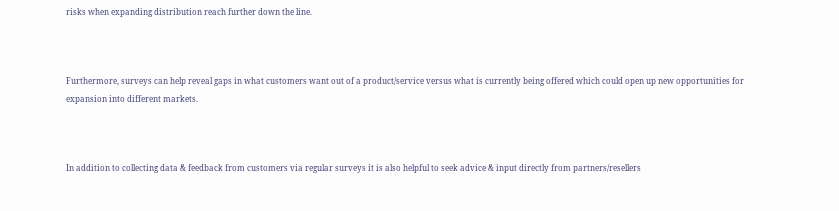risks when expanding distribution reach further down the line.



Furthermore, surveys can help reveal gaps in what customers want out of a product/service versus what is currently being offered which could open up new opportunities for expansion into different markets.



In addition to collecting data & feedback from customers via regular surveys it is also helpful to seek advice & input directly from partners/resellers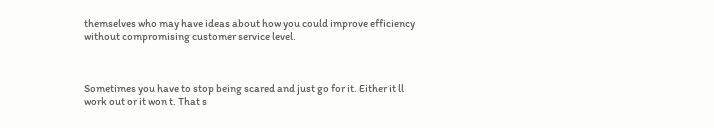themselves who may have ideas about how you could improve efficiency without compromising customer service level.



Sometimes you have to stop being scared and just go for it. Either it ll work out or it won t. That s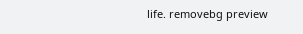life. removebg preview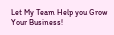Let My Team Help you Grow Your Business!